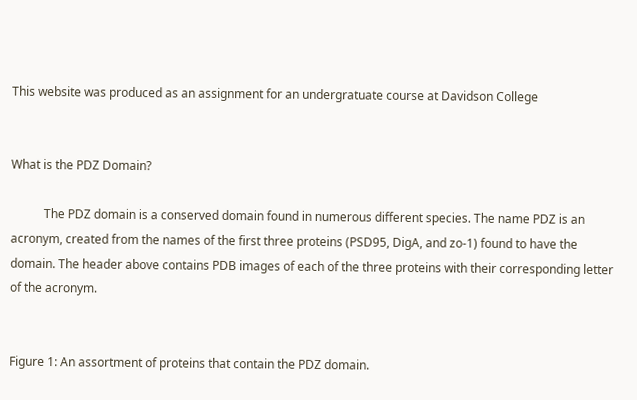This website was produced as an assignment for an undergratuate course at Davidson College


What is the PDZ Domain?

           The PDZ domain is a conserved domain found in numerous different species. The name PDZ is an acronym, created from the names of the first three proteins (PSD95, DigA, and zo-1) found to have the domain. The header above contains PDB images of each of the three proteins with their corresponding letter of the acronym.


Figure 1: An assortment of proteins that contain the PDZ domain.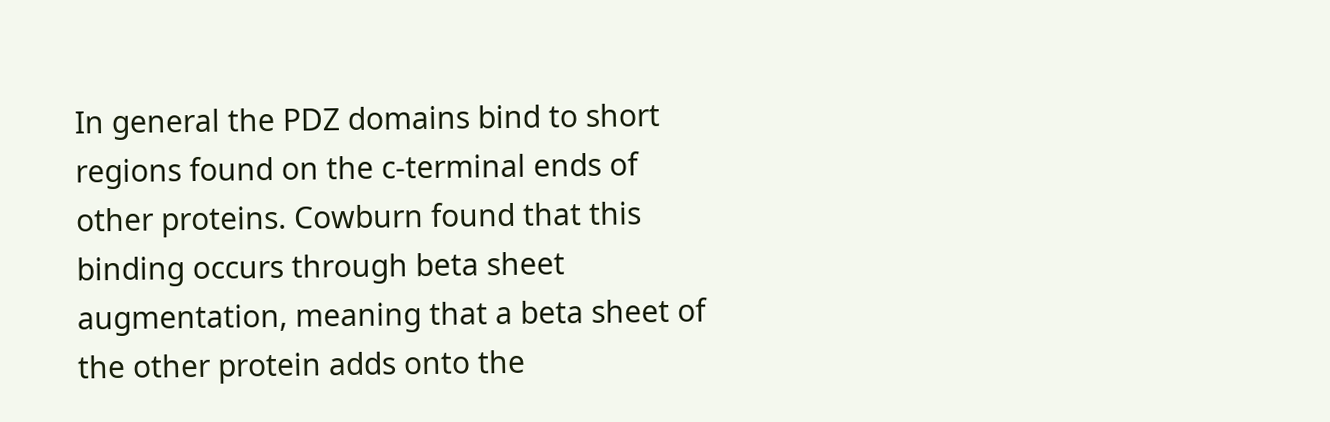In general the PDZ domains bind to short regions found on the c-terminal ends of other proteins. Cowburn found that this binding occurs through beta sheet augmentation, meaning that a beta sheet of the other protein adds onto the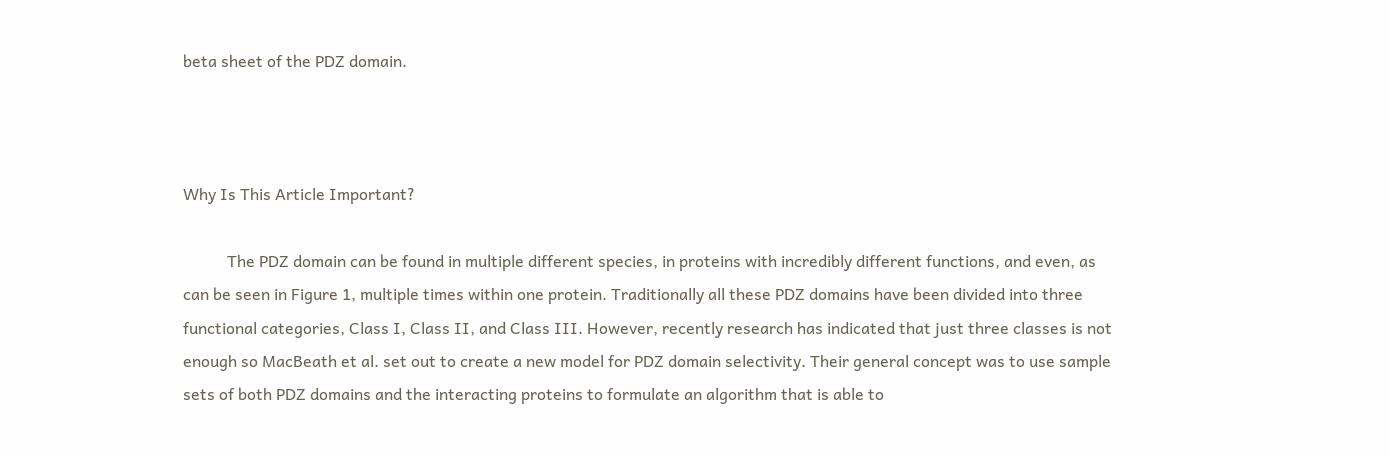beta sheet of the PDZ domain.



Why Is This Article Important?

           The PDZ domain can be found in multiple different species, in proteins with incredibly different functions, and even, as can be seen in Figure 1, multiple times within one protein. Traditionally all these PDZ domains have been divided into three functional categories, Class I, Class II, and Class III. However, recently research has indicated that just three classes is not enough so MacBeath et al. set out to create a new model for PDZ domain selectivity. Their general concept was to use sample sets of both PDZ domains and the interacting proteins to formulate an algorithm that is able to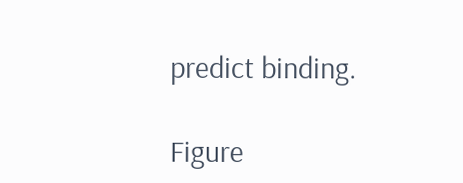predict binding.

Figure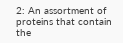2: An assortment of proteins that contain the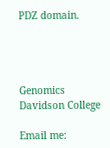PDZ domain.




Genomics            Davidson College

Email me: